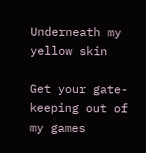Underneath my yellow skin

Get your gate-keeping out of my games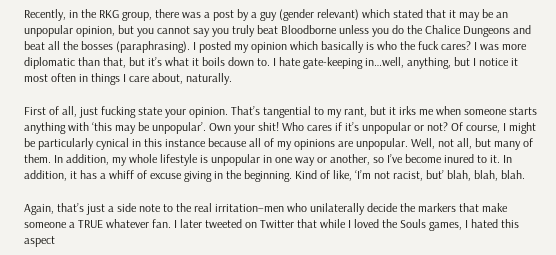Recently, in the RKG group, there was a post by a guy (gender relevant) which stated that it may be an unpopular opinion, but you cannot say you truly beat Bloodborne unless you do the Chalice Dungeons and beat all the bosses (paraphrasing). I posted my opinion which basically is who the fuck cares? I was more diplomatic than that, but it’s what it boils down to. I hate gate-keeping in…well, anything, but I notice it most often in things I care about, naturally.

First of all, just fucking state your opinion. That’s tangential to my rant, but it irks me when someone starts anything with ‘this may be unpopular’. Own your shit! Who cares if it’s unpopular or not? Of course, I might be particularly cynical in this instance because all of my opinions are unpopular. Well, not all, but many of them. In addition, my whole lifestyle is unpopular in one way or another, so I’ve become inured to it. In addition, it has a whiff of excuse giving in the beginning. Kind of like, ‘I’m not racist, but’ blah, blah, blah.

Again, that’s just a side note to the real irritation–men who unilaterally decide the markers that make someone a TRUE whatever fan. I later tweeted on Twitter that while I loved the Souls games, I hated this aspect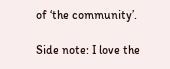of ‘the community’.

Side note: I love the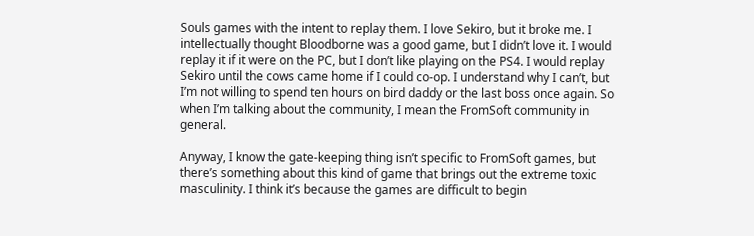Souls games with the intent to replay them. I love Sekiro, but it broke me. I intellectually thought Bloodborne was a good game, but I didn’t love it. I would replay it if it were on the PC, but I don’t like playing on the PS4. I would replay Sekiro until the cows came home if I could co-op. I understand why I can’t, but I’m not willing to spend ten hours on bird daddy or the last boss once again. So when I’m talking about the community, I mean the FromSoft community in general.

Anyway, I know the gate-keeping thing isn’t specific to FromSoft games, but there’s something about this kind of game that brings out the extreme toxic masculinity. I think it’s because the games are difficult to begin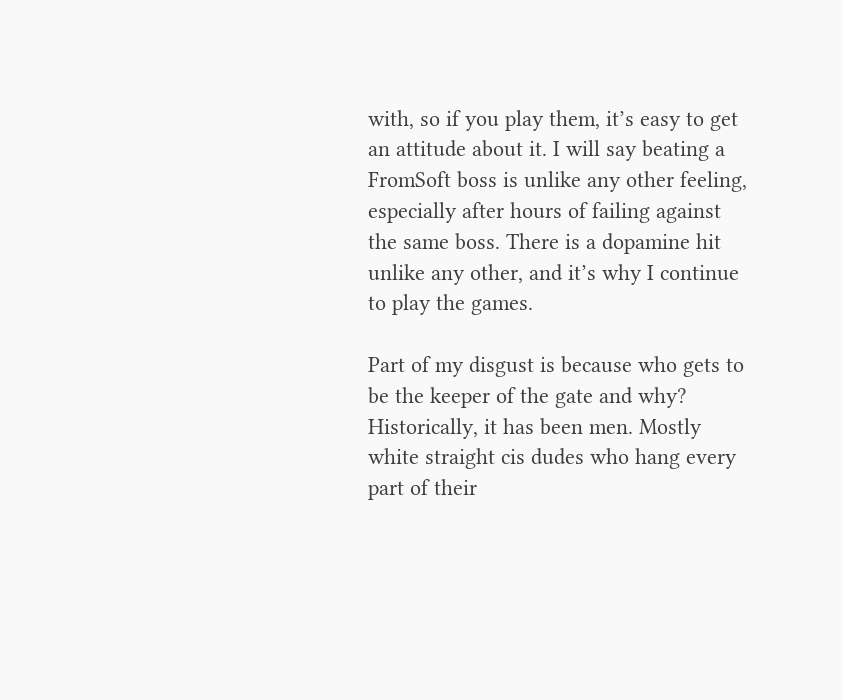with, so if you play them, it’s easy to get an attitude about it. I will say beating a FromSoft boss is unlike any other feeling, especially after hours of failing against the same boss. There is a dopamine hit unlike any other, and it’s why I continue to play the games.

Part of my disgust is because who gets to be the keeper of the gate and why? Historically, it has been men. Mostly white straight cis dudes who hang every part of their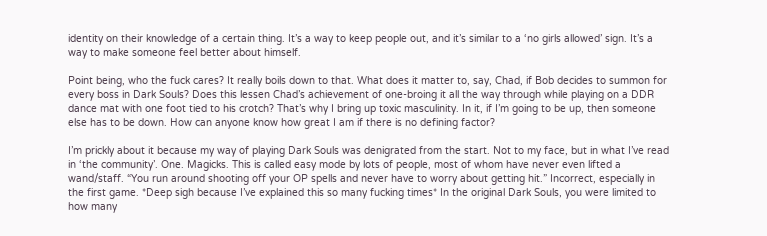identity on their knowledge of a certain thing. It’s a way to keep people out, and it’s similar to a ‘no girls allowed’ sign. It’s a way to make someone feel better about himself.

Point being, who the fuck cares? It really boils down to that. What does it matter to, say, Chad, if Bob decides to summon for every boss in Dark Souls? Does this lessen Chad’s achievement of one-broing it all the way through while playing on a DDR dance mat with one foot tied to his crotch? That’s why I bring up toxic masculinity. In it, if I’m going to be up, then someone else has to be down. How can anyone know how great I am if there is no defining factor?

I’m prickly about it because my way of playing Dark Souls was denigrated from the start. Not to my face, but in what I’ve read in ‘the community’. One. Magicks. This is called easy mode by lots of people, most of whom have never even lifted a wand/staff. “You run around shooting off your OP spells and never have to worry about getting hit.” Incorrect, especially in the first game. *Deep sigh because I’ve explained this so many fucking times* In the original Dark Souls, you were limited to how many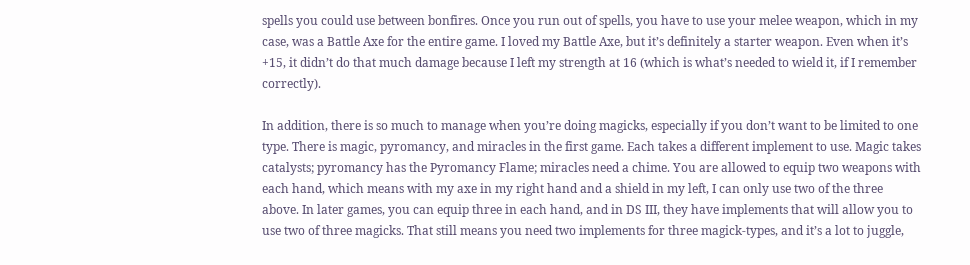spells you could use between bonfires. Once you run out of spells, you have to use your melee weapon, which in my case, was a Battle Axe for the entire game. I loved my Battle Axe, but it’s definitely a starter weapon. Even when it’s +15, it didn’t do that much damage because I left my strength at 16 (which is what’s needed to wield it, if I remember correctly).

In addition, there is so much to manage when you’re doing magicks, especially if you don’t want to be limited to one type. There is magic, pyromancy, and miracles in the first game. Each takes a different implement to use. Magic takes catalysts; pyromancy has the Pyromancy Flame; miracles need a chime. You are allowed to equip two weapons with each hand, which means with my axe in my right hand and a shield in my left, I can only use two of the three above. In later games, you can equip three in each hand, and in DS III, they have implements that will allow you to use two of three magicks. That still means you need two implements for three magick-types, and it’s a lot to juggle,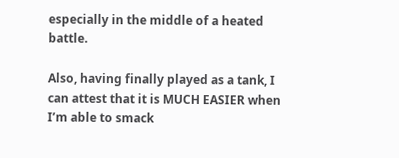especially in the middle of a heated battle.

Also, having finally played as a tank, I can attest that it is MUCH EASIER when I’m able to smack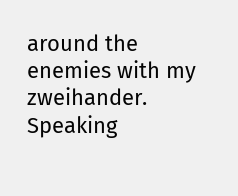around the enemies with my zweihander. Speaking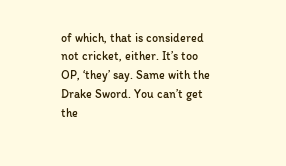of which, that is considered not cricket, either. It’s too OP, ‘they’ say. Same with the Drake Sword. You can’t get the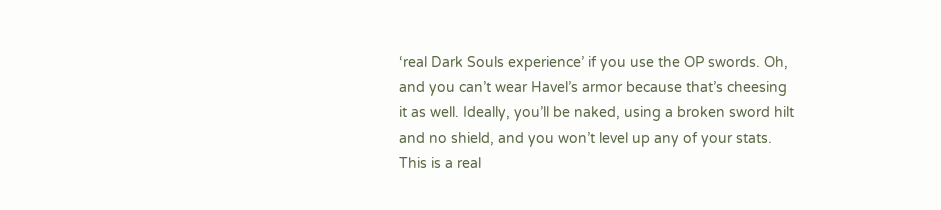‘real Dark Souls experience’ if you use the OP swords. Oh, and you can’t wear Havel’s armor because that’s cheesing it as well. Ideally, you’ll be naked, using a broken sword hilt and no shield, and you won’t level up any of your stats. This is a real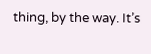thing, by the way. It’s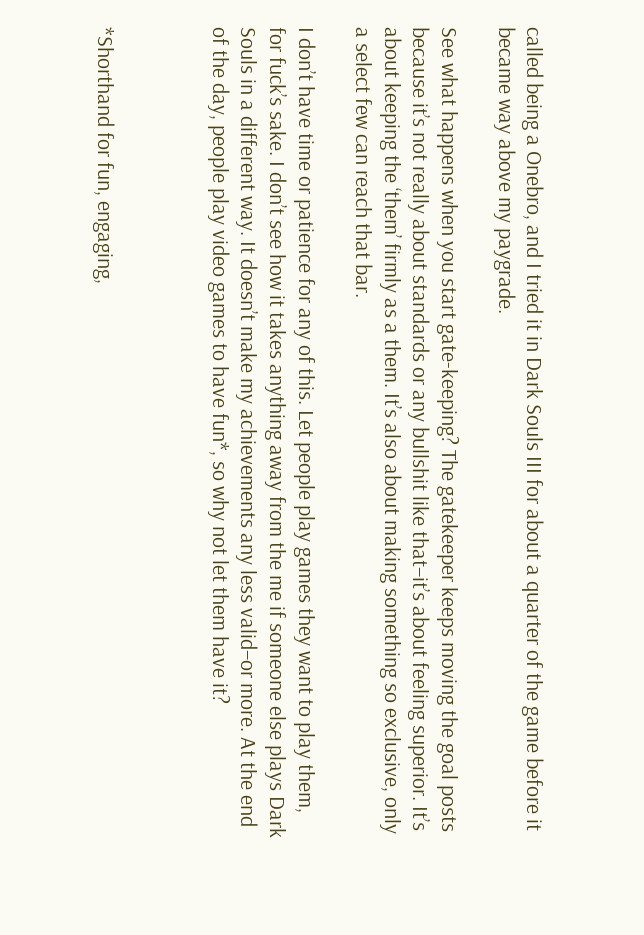called being a Onebro, and I tried it in Dark Souls III for about a quarter of the game before it became way above my paygrade.

See what happens when you start gate-keeping? The gatekeeper keeps moving the goal posts because it’s not really about standards or any bullshit like that–it’s about feeling superior. It’s about keeping the ‘them’ firmly as a them. It’s also about making something so exclusive, only a select few can reach that bar.

I don’t have time or patience for any of this. Let people play games they want to play them, for fuck’s sake. I don’t see how it takes anything away from the me if someone else plays Dark Souls in a different way. It doesn’t make my achievements any less valid–or more. At the end of the day, people play video games to have fun*, so why not let them have it?



*Shorthand for fun, engaging,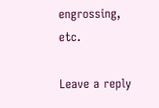engrossing, etc.

Leave a reply